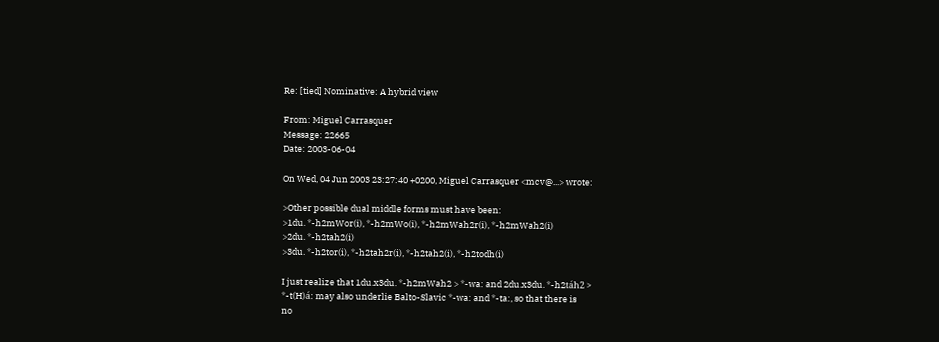Re: [tied] Nominative: A hybrid view

From: Miguel Carrasquer
Message: 22665
Date: 2003-06-04

On Wed, 04 Jun 2003 23:27:40 +0200, Miguel Carrasquer <mcv@...> wrote:

>Other possible dual middle forms must have been:
>1du. *-h2mWor(i), *-h2mWo(i), *-h2mWah2r(i), *-h2mWah2(i)
>2du. *-h2tah2(i)
>3du. *-h2tor(i), *-h2tah2r(i), *-h2tah2(i), *-h2todh(i)

I just realize that 1du.x3du. *-h2mWah2 > *-wa: and 2du.x3du. *-h2táh2 >
*-t(H)á: may also underlie Balto-Slavic *-wa: and *-ta:, so that there is
no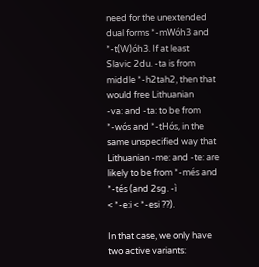need for the unextended dual forms *-mWóh3 and *-t(W)óh3. If at least
Slavic 2du. -ta is from middle *-h2tah2, then that would free Lithuanian
-va: and -ta: to be from *-wós and *-tHós, in the same unspecified way that
Lithuanian -me: and -te: are likely to be from *-més and *-tés (and 2sg. -ì
< *-e:i < *-esi ??).

In that case, we only have two active variants: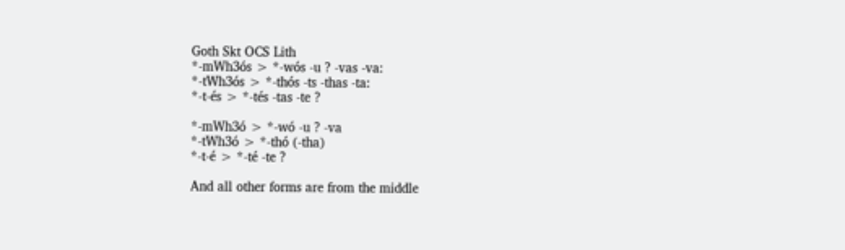Goth Skt OCS Lith
*-mWh3ós > *-wós -u ? -vas -va:
*-tWh3ós > *-thós -ts -thas -ta:
*-t-és > *-tés -tas -te ?

*-mWh3ó > *-wó -u ? -va
*-tWh3ó > *-thó (-tha)
*-t-é > *-té -te ?

And all other forms are from the middle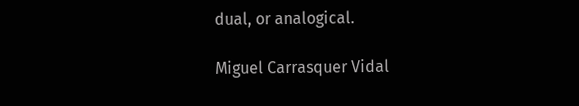dual, or analogical.

Miguel Carrasquer Vidal